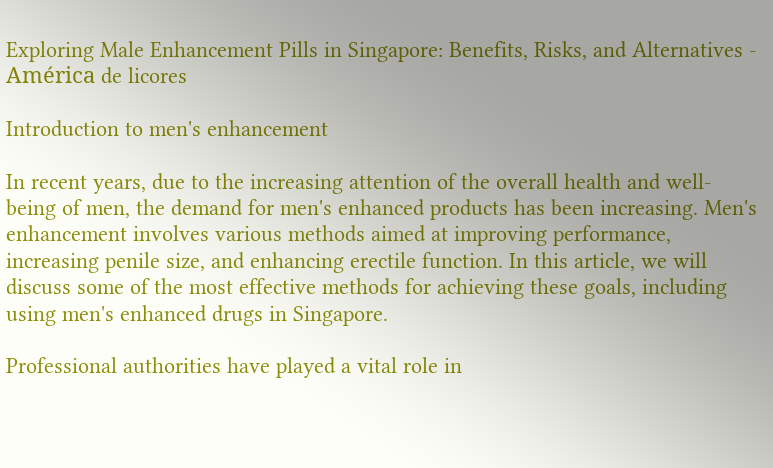Exploring Male Enhancement Pills in Singapore: Benefits, Risks, and Alternatives - América de licores

Introduction to men's enhancement

In recent years, due to the increasing attention of the overall health and well-being of men, the demand for men's enhanced products has been increasing. Men's enhancement involves various methods aimed at improving performance, increasing penile size, and enhancing erectile function. In this article, we will discuss some of the most effective methods for achieving these goals, including using men's enhanced drugs in Singapore.

Professional authorities have played a vital role in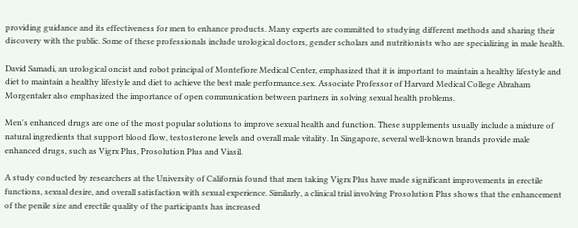providing guidance and its effectiveness for men to enhance products. Many experts are committed to studying different methods and sharing their discovery with the public. Some of these professionals include urological doctors, gender scholars and nutritionists who are specializing in male health.

David Samadi, an urological oncist and robot principal of Montefiore Medical Center, emphasized that it is important to maintain a healthy lifestyle and diet to maintain a healthy lifestyle and diet to achieve the best male performance.sex. Associate Professor of Harvard Medical College Abraham Morgentaler also emphasized the importance of open communication between partners in solving sexual health problems.

Men's enhanced drugs are one of the most popular solutions to improve sexual health and function. These supplements usually include a mixture of natural ingredients that support blood flow, testosterone levels and overall male vitality. In Singapore, several well-known brands provide male enhanced drugs, such as Vigrx Plus, Prosolution Plus and Viasil.

A study conducted by researchers at the University of California found that men taking Vigrx Plus have made significant improvements in erectile functions, sexual desire, and overall satisfaction with sexual experience. Similarly, a clinical trial involving Prosolution Plus shows that the enhancement of the penile size and erectile quality of the participants has increased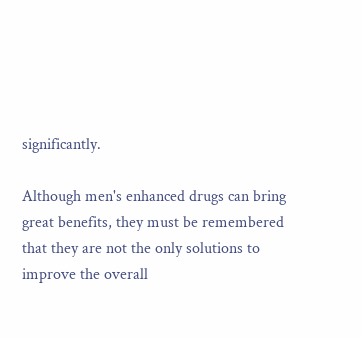significantly.

Although men's enhanced drugs can bring great benefits, they must be remembered that they are not the only solutions to improve the overall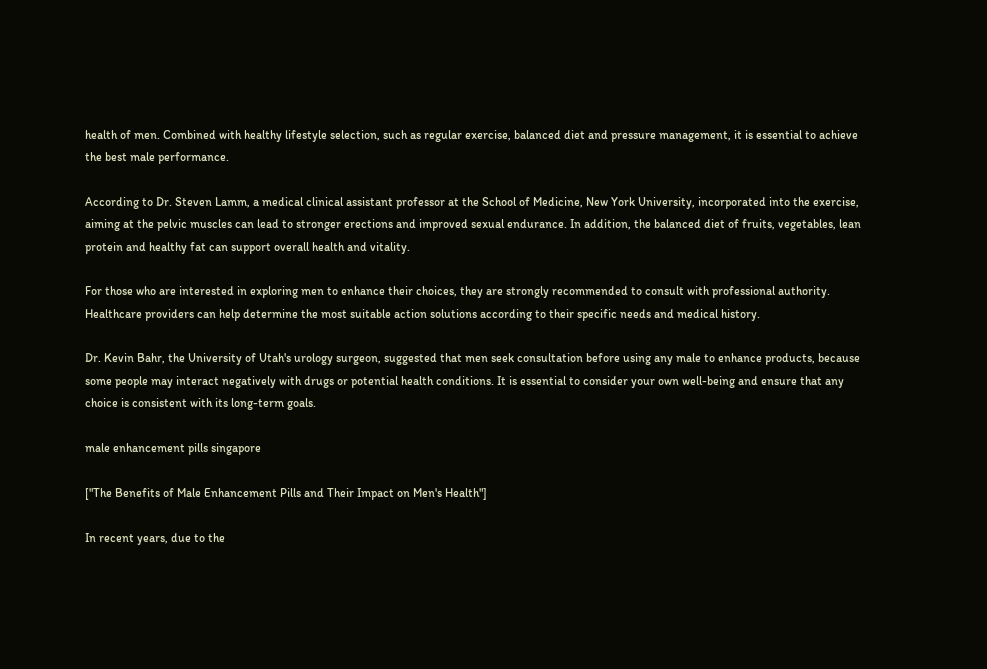health of men. Combined with healthy lifestyle selection, such as regular exercise, balanced diet and pressure management, it is essential to achieve the best male performance.

According to Dr. Steven Lamm, a medical clinical assistant professor at the School of Medicine, New York University, incorporated into the exercise, aiming at the pelvic muscles can lead to stronger erections and improved sexual endurance. In addition, the balanced diet of fruits, vegetables, lean protein and healthy fat can support overall health and vitality.

For those who are interested in exploring men to enhance their choices, they are strongly recommended to consult with professional authority. Healthcare providers can help determine the most suitable action solutions according to their specific needs and medical history.

Dr. Kevin Bahr, the University of Utah's urology surgeon, suggested that men seek consultation before using any male to enhance products, because some people may interact negatively with drugs or potential health conditions. It is essential to consider your own well-being and ensure that any choice is consistent with its long-term goals.

male enhancement pills singapore

["The Benefits of Male Enhancement Pills and Their Impact on Men's Health"]

In recent years, due to the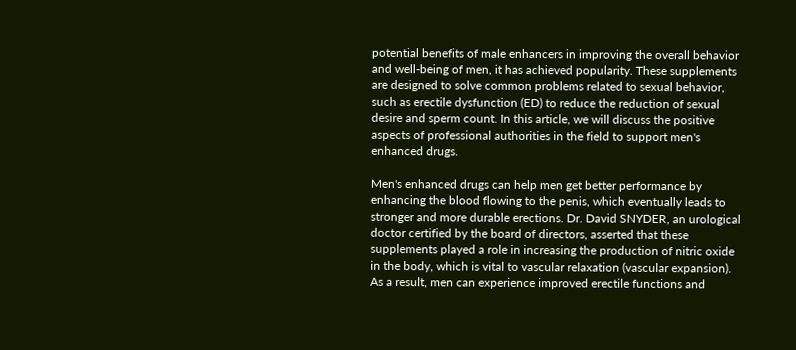potential benefits of male enhancers in improving the overall behavior and well-being of men, it has achieved popularity. These supplements are designed to solve common problems related to sexual behavior, such as erectile dysfunction (ED) to reduce the reduction of sexual desire and sperm count. In this article, we will discuss the positive aspects of professional authorities in the field to support men's enhanced drugs.

Men's enhanced drugs can help men get better performance by enhancing the blood flowing to the penis, which eventually leads to stronger and more durable erections. Dr. David SNYDER, an urological doctor certified by the board of directors, asserted that these supplements played a role in increasing the production of nitric oxide in the body, which is vital to vascular relaxation (vascular expansion). As a result, men can experience improved erectile functions and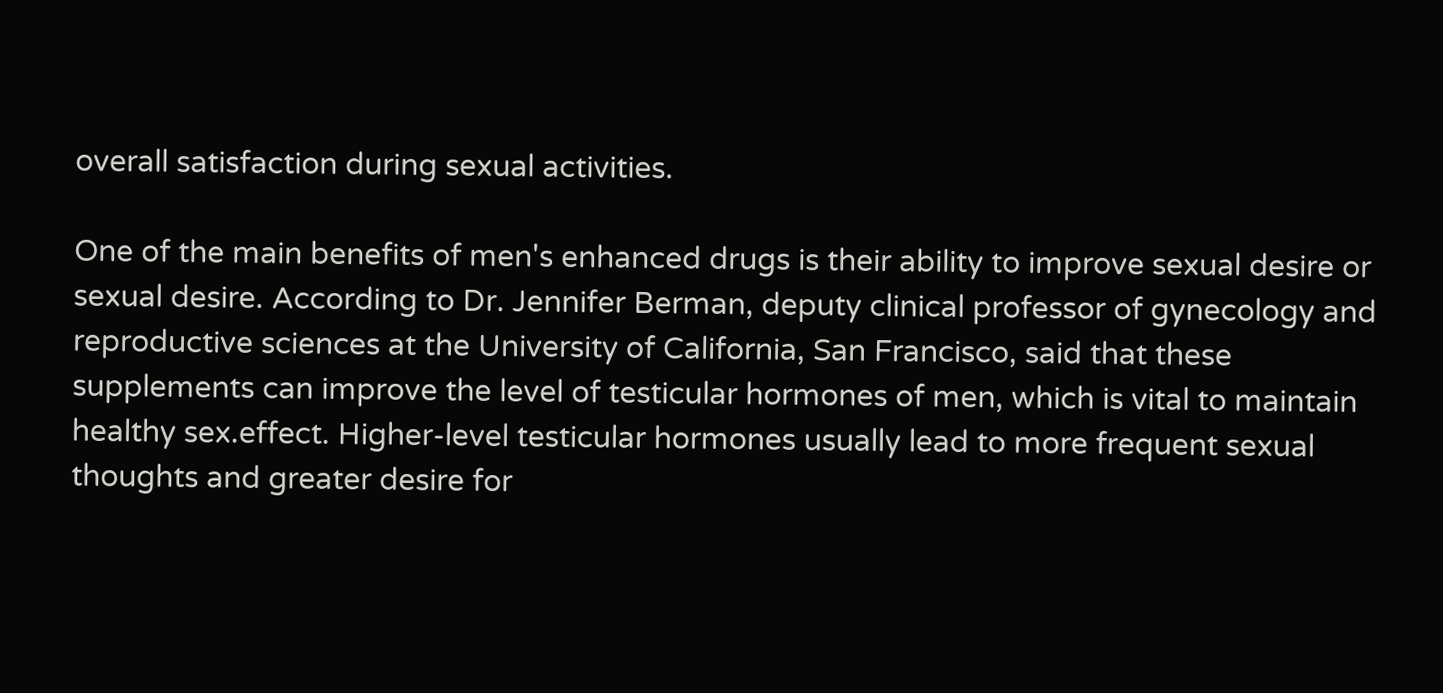overall satisfaction during sexual activities.

One of the main benefits of men's enhanced drugs is their ability to improve sexual desire or sexual desire. According to Dr. Jennifer Berman, deputy clinical professor of gynecology and reproductive sciences at the University of California, San Francisco, said that these supplements can improve the level of testicular hormones of men, which is vital to maintain healthy sex.effect. Higher-level testicular hormones usually lead to more frequent sexual thoughts and greater desire for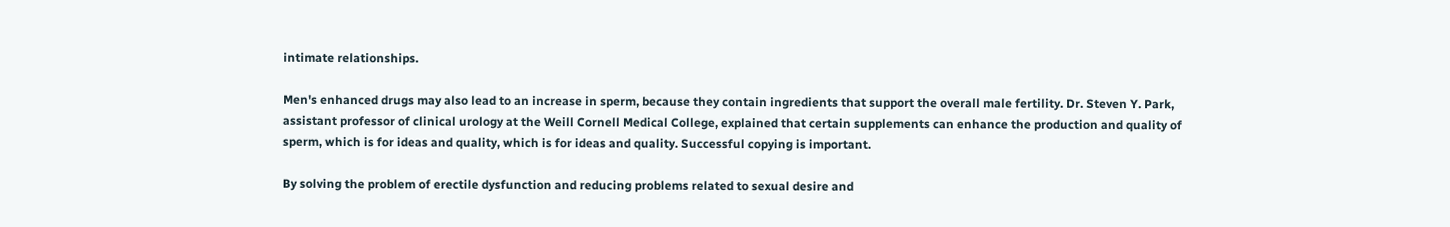intimate relationships.

Men's enhanced drugs may also lead to an increase in sperm, because they contain ingredients that support the overall male fertility. Dr. Steven Y. Park, assistant professor of clinical urology at the Weill Cornell Medical College, explained that certain supplements can enhance the production and quality of sperm, which is for ideas and quality, which is for ideas and quality. Successful copying is important.

By solving the problem of erectile dysfunction and reducing problems related to sexual desire and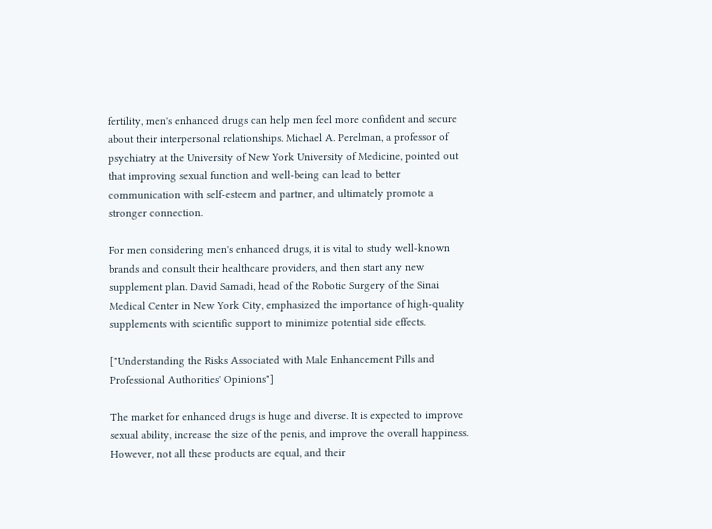fertility, men's enhanced drugs can help men feel more confident and secure about their interpersonal relationships. Michael A. Perelman, a professor of psychiatry at the University of New York University of Medicine, pointed out that improving sexual function and well-being can lead to better communication with self-esteem and partner, and ultimately promote a stronger connection.

For men considering men's enhanced drugs, it is vital to study well-known brands and consult their healthcare providers, and then start any new supplement plan. David Samadi, head of the Robotic Surgery of the Sinai Medical Center in New York City, emphasized the importance of high-quality supplements with scientific support to minimize potential side effects.

["Understanding the Risks Associated with Male Enhancement Pills and Professional Authorities' Opinions"]

The market for enhanced drugs is huge and diverse. It is expected to improve sexual ability, increase the size of the penis, and improve the overall happiness. However, not all these products are equal, and their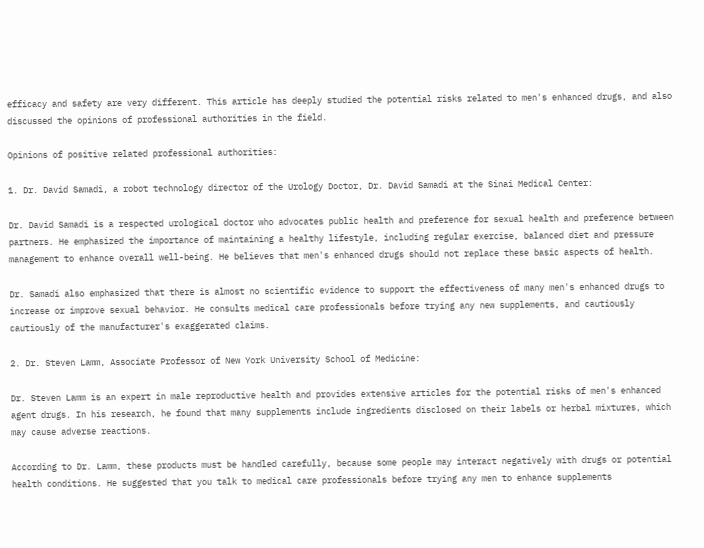efficacy and safety are very different. This article has deeply studied the potential risks related to men's enhanced drugs, and also discussed the opinions of professional authorities in the field.

Opinions of positive related professional authorities:

1. Dr. David Samadi, a robot technology director of the Urology Doctor, Dr. David Samadi at the Sinai Medical Center:

Dr. David Samadi is a respected urological doctor who advocates public health and preference for sexual health and preference between partners. He emphasized the importance of maintaining a healthy lifestyle, including regular exercise, balanced diet and pressure management to enhance overall well-being. He believes that men's enhanced drugs should not replace these basic aspects of health.

Dr. Samadi also emphasized that there is almost no scientific evidence to support the effectiveness of many men's enhanced drugs to increase or improve sexual behavior. He consults medical care professionals before trying any new supplements, and cautiously cautiously of the manufacturer's exaggerated claims.

2. Dr. Steven Lamm, Associate Professor of New York University School of Medicine:

Dr. Steven Lamm is an expert in male reproductive health and provides extensive articles for the potential risks of men's enhanced agent drugs. In his research, he found that many supplements include ingredients disclosed on their labels or herbal mixtures, which may cause adverse reactions.

According to Dr. Lamm, these products must be handled carefully, because some people may interact negatively with drugs or potential health conditions. He suggested that you talk to medical care professionals before trying any men to enhance supplements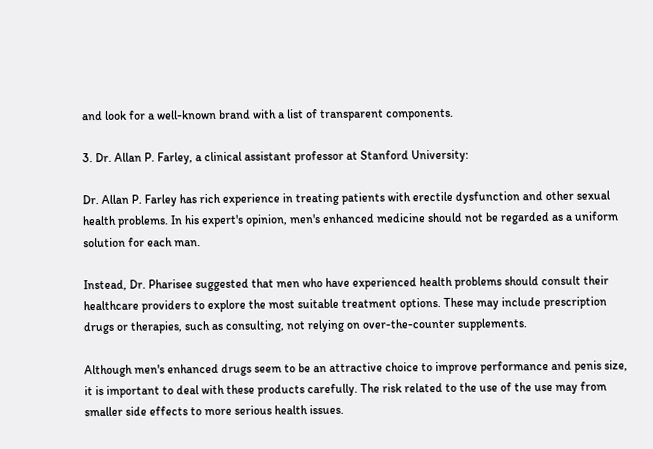and look for a well-known brand with a list of transparent components.

3. Dr. Allan P. Farley, a clinical assistant professor at Stanford University:

Dr. Allan P. Farley has rich experience in treating patients with erectile dysfunction and other sexual health problems. In his expert's opinion, men's enhanced medicine should not be regarded as a uniform solution for each man.

Instead, Dr. Pharisee suggested that men who have experienced health problems should consult their healthcare providers to explore the most suitable treatment options. These may include prescription drugs or therapies, such as consulting, not relying on over-the-counter supplements.

Although men's enhanced drugs seem to be an attractive choice to improve performance and penis size, it is important to deal with these products carefully. The risk related to the use of the use may from smaller side effects to more serious health issues.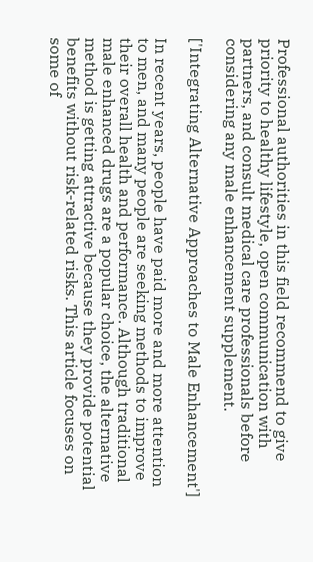Professional authorities in this field recommend to give priority to healthy lifestyle, open communication with partners, and consult medical care professionals before considering any male enhancement supplement.

['Integrating Alternative Approaches to Male Enhancement']

In recent years, people have paid more and more attention to men, and many people are seeking methods to improve their overall health and performance. Although traditional male enhanced drugs are a popular choice, the alternative method is getting attractive because they provide potential benefits without risk-related risks. This article focuses on some of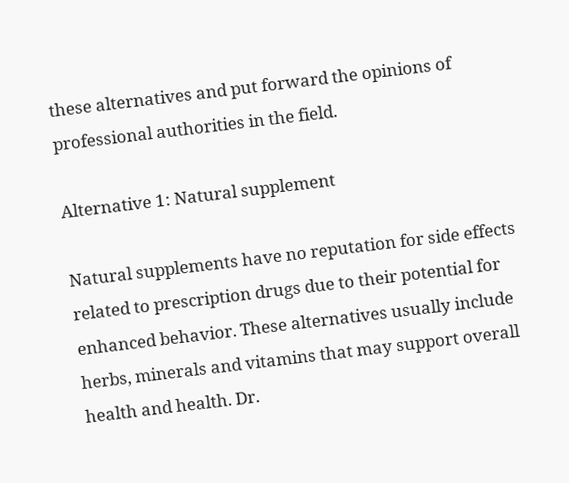these alternatives and put forward the opinions of professional authorities in the field.

Alternative 1: Natural supplement

Natural supplements have no reputation for side effects related to prescription drugs due to their potential for enhanced behavior. These alternatives usually include herbs, minerals and vitamins that may support overall health and health. Dr.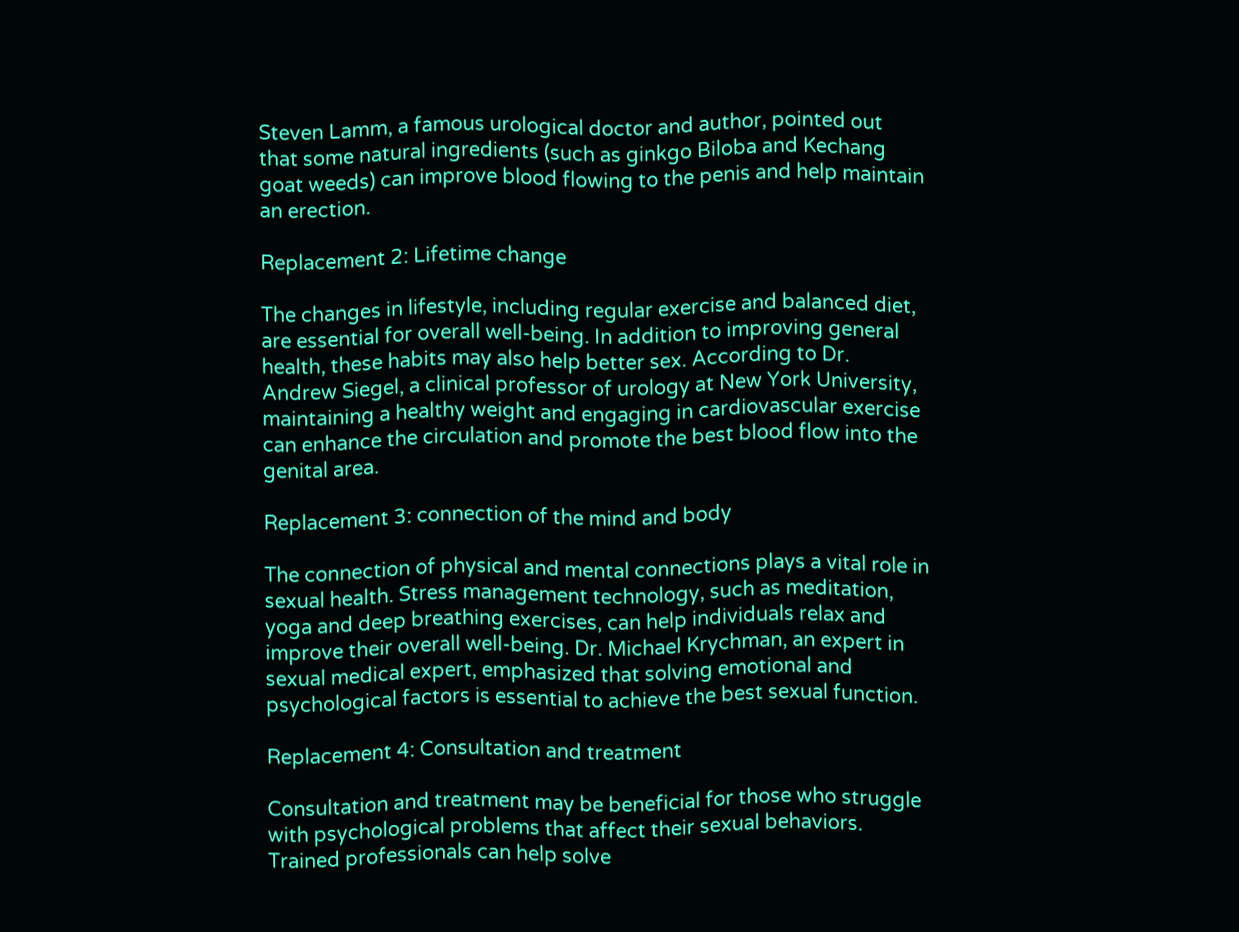Steven Lamm, a famous urological doctor and author, pointed out that some natural ingredients (such as ginkgo Biloba and Kechang goat weeds) can improve blood flowing to the penis and help maintain an erection.

Replacement 2: Lifetime change

The changes in lifestyle, including regular exercise and balanced diet, are essential for overall well-being. In addition to improving general health, these habits may also help better sex. According to Dr. Andrew Siegel, a clinical professor of urology at New York University, maintaining a healthy weight and engaging in cardiovascular exercise can enhance the circulation and promote the best blood flow into the genital area.

Replacement 3: connection of the mind and body

The connection of physical and mental connections plays a vital role in sexual health. Stress management technology, such as meditation, yoga and deep breathing exercises, can help individuals relax and improve their overall well-being. Dr. Michael Krychman, an expert in sexual medical expert, emphasized that solving emotional and psychological factors is essential to achieve the best sexual function.

Replacement 4: Consultation and treatment

Consultation and treatment may be beneficial for those who struggle with psychological problems that affect their sexual behaviors. Trained professionals can help solve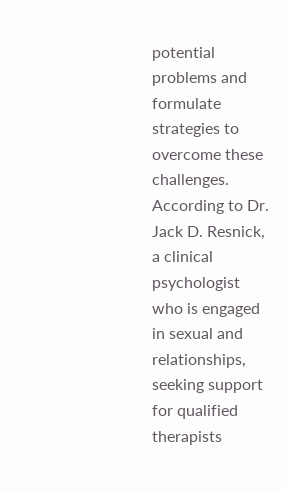potential problems and formulate strategies to overcome these challenges. According to Dr. Jack D. Resnick, a clinical psychologist who is engaged in sexual and relationships, seeking support for qualified therapists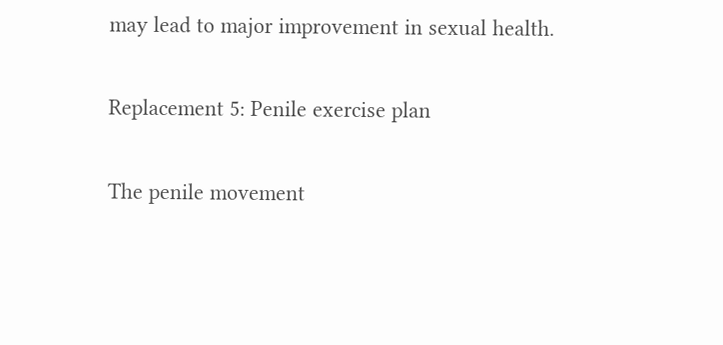may lead to major improvement in sexual health.

Replacement 5: Penile exercise plan

The penile movement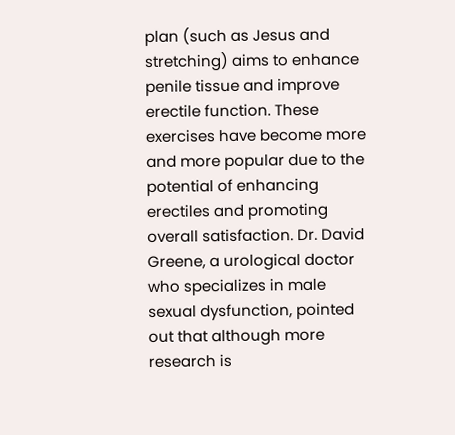plan (such as Jesus and stretching) aims to enhance penile tissue and improve erectile function. These exercises have become more and more popular due to the potential of enhancing erectiles and promoting overall satisfaction. Dr. David Greene, a urological doctor who specializes in male sexual dysfunction, pointed out that although more research is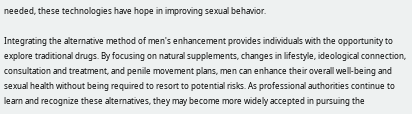needed, these technologies have hope in improving sexual behavior.

Integrating the alternative method of men's enhancement provides individuals with the opportunity to explore traditional drugs. By focusing on natural supplements, changes in lifestyle, ideological connection, consultation and treatment, and penile movement plans, men can enhance their overall well-being and sexual health without being required to resort to potential risks. As professional authorities continue to learn and recognize these alternatives, they may become more widely accepted in pursuing the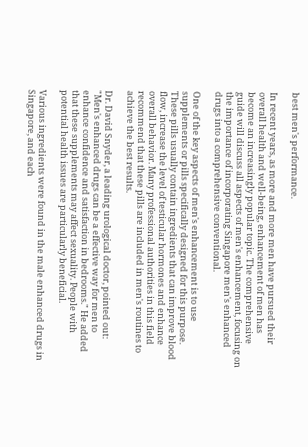best men's performance.

In recent years, as more and more men have pursued their overall health and well-being, enhancement of men has become an increasingly popular topic. The comprehensive guide will discuss all aspects of men's enhancement, focusing on the importance of incorporating Singapore men's enhanced drugs into a comprehensive conventional.

One of the key aspects of men's enhancement is to use supplements or pills specifically designed for this purpose. These pills usually contain ingredients that can improve blood flow, increase the level of testicular hormones and enhance overall behavior. Many professional authorities in this field recommend that these pills are included in men's routines to achieve the best results.

Dr. David Snyder, a leading urological doctor, pointed out: "Men's enhanced drugs can be a effective way for men to enhance confidence and satisfaction in bedrooms." He added that these supplements may affect sexuality. People with potential health issues are particularly beneficial.

Various ingredients were found in the male enhanced drugs in Singapore, and each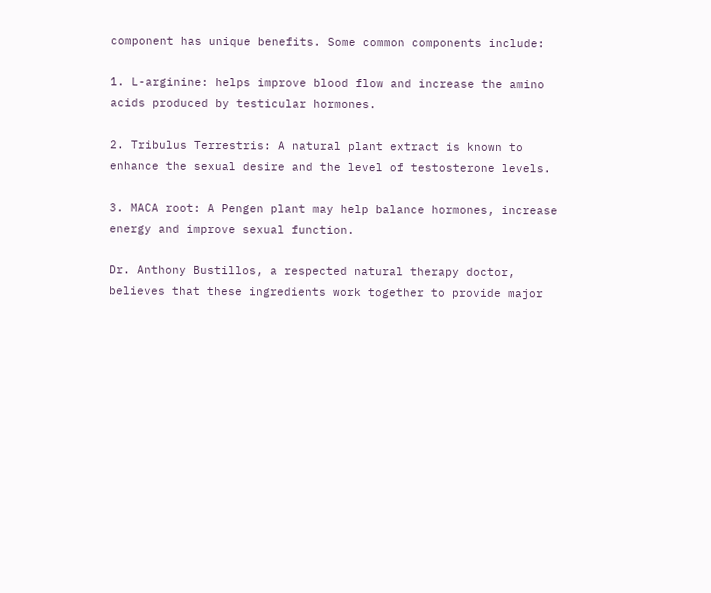component has unique benefits. Some common components include:

1. L-arginine: helps improve blood flow and increase the amino acids produced by testicular hormones.

2. Tribulus Terrestris: A natural plant extract is known to enhance the sexual desire and the level of testosterone levels.

3. MACA root: A Pengen plant may help balance hormones, increase energy and improve sexual function.

Dr. Anthony Bustillos, a respected natural therapy doctor, believes that these ingredients work together to provide major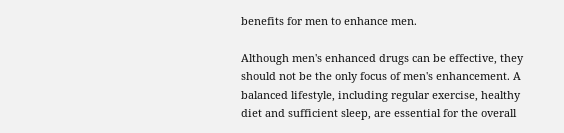benefits for men to enhance men.

Although men's enhanced drugs can be effective, they should not be the only focus of men's enhancement. A balanced lifestyle, including regular exercise, healthy diet and sufficient sleep, are essential for the overall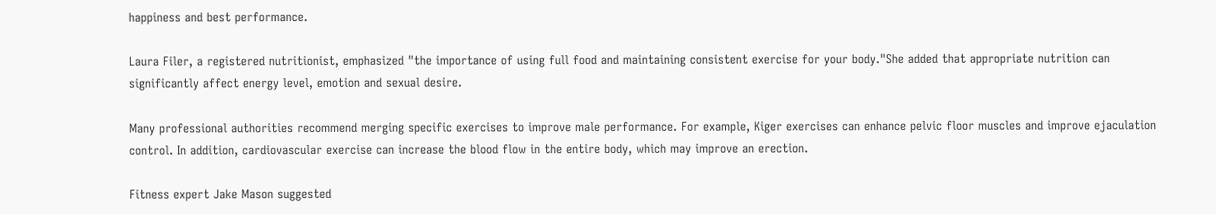happiness and best performance.

Laura Filer, a registered nutritionist, emphasized "the importance of using full food and maintaining consistent exercise for your body."She added that appropriate nutrition can significantly affect energy level, emotion and sexual desire.

Many professional authorities recommend merging specific exercises to improve male performance. For example, Kiger exercises can enhance pelvic floor muscles and improve ejaculation control. In addition, cardiovascular exercise can increase the blood flow in the entire body, which may improve an erection.

Fitness expert Jake Mason suggested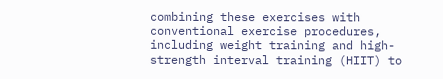combining these exercises with conventional exercise procedures, including weight training and high-strength interval training (HIIT) to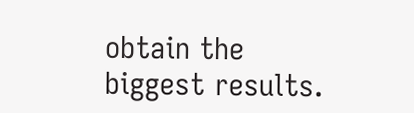obtain the biggest results.